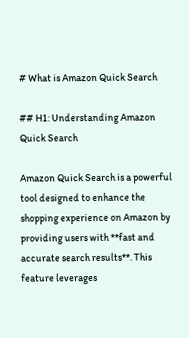# What is Amazon Quick Search

## H1: Understanding Amazon Quick Search

Amazon Quick Search is a powerful tool designed to enhance the shopping experience on Amazon by providing users with **fast and accurate search results**. This feature leverages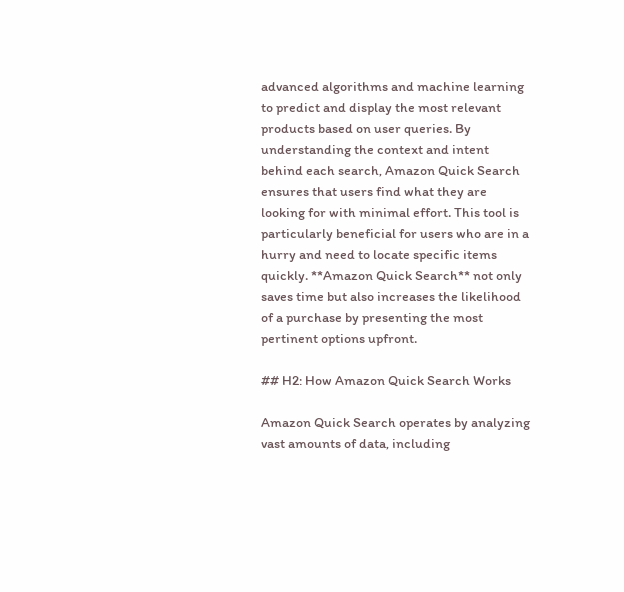advanced algorithms and machine learning to predict and display the most relevant products based on user queries. By understanding the context and intent behind each search, Amazon Quick Search ensures that users find what they are looking for with minimal effort. This tool is particularly beneficial for users who are in a hurry and need to locate specific items quickly. **Amazon Quick Search** not only saves time but also increases the likelihood of a purchase by presenting the most pertinent options upfront.

## H2: How Amazon Quick Search Works

Amazon Quick Search operates by analyzing vast amounts of data, including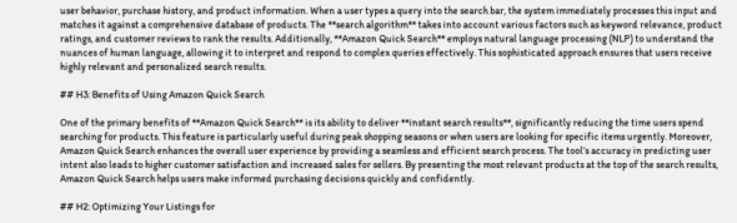user behavior, purchase history, and product information. When a user types a query into the search bar, the system immediately processes this input and matches it against a comprehensive database of products. The **search algorithm** takes into account various factors such as keyword relevance, product ratings, and customer reviews to rank the results. Additionally, **Amazon Quick Search** employs natural language processing (NLP) to understand the nuances of human language, allowing it to interpret and respond to complex queries effectively. This sophisticated approach ensures that users receive highly relevant and personalized search results.

## H3: Benefits of Using Amazon Quick Search

One of the primary benefits of **Amazon Quick Search** is its ability to deliver **instant search results**, significantly reducing the time users spend searching for products. This feature is particularly useful during peak shopping seasons or when users are looking for specific items urgently. Moreover, Amazon Quick Search enhances the overall user experience by providing a seamless and efficient search process. The tool’s accuracy in predicting user intent also leads to higher customer satisfaction and increased sales for sellers. By presenting the most relevant products at the top of the search results, Amazon Quick Search helps users make informed purchasing decisions quickly and confidently.

## H2: Optimizing Your Listings for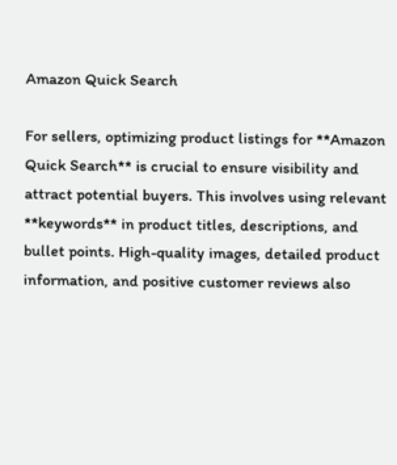Amazon Quick Search

For sellers, optimizing product listings for **Amazon Quick Search** is crucial to ensure visibility and attract potential buyers. This involves using relevant **keywords** in product titles, descriptions, and bullet points. High-quality images, detailed product information, and positive customer reviews also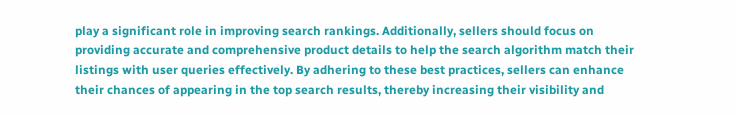play a significant role in improving search rankings. Additionally, sellers should focus on providing accurate and comprehensive product details to help the search algorithm match their listings with user queries effectively. By adhering to these best practices, sellers can enhance their chances of appearing in the top search results, thereby increasing their visibility and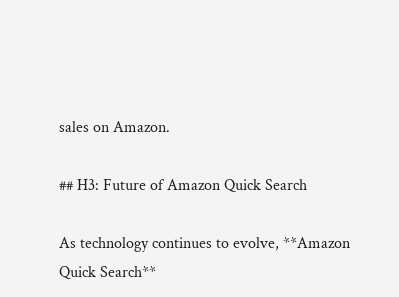sales on Amazon.

## H3: Future of Amazon Quick Search

As technology continues to evolve, **Amazon Quick Search**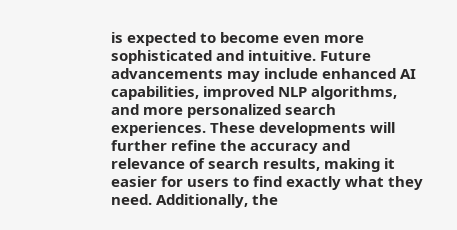is expected to become even more sophisticated and intuitive. Future advancements may include enhanced AI capabilities, improved NLP algorithms, and more personalized search experiences. These developments will further refine the accuracy and relevance of search results, making it easier for users to find exactly what they need. Additionally, the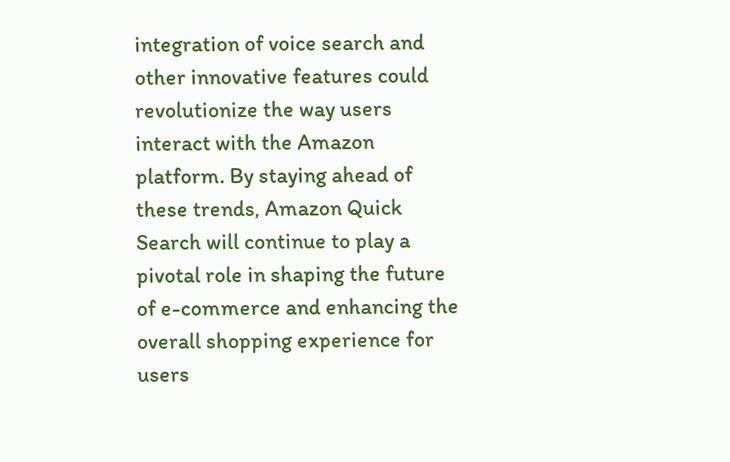integration of voice search and other innovative features could revolutionize the way users interact with the Amazon platform. By staying ahead of these trends, Amazon Quick Search will continue to play a pivotal role in shaping the future of e-commerce and enhancing the overall shopping experience for users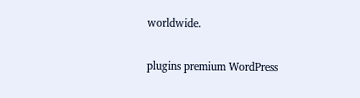worldwide.

plugins premium WordPress